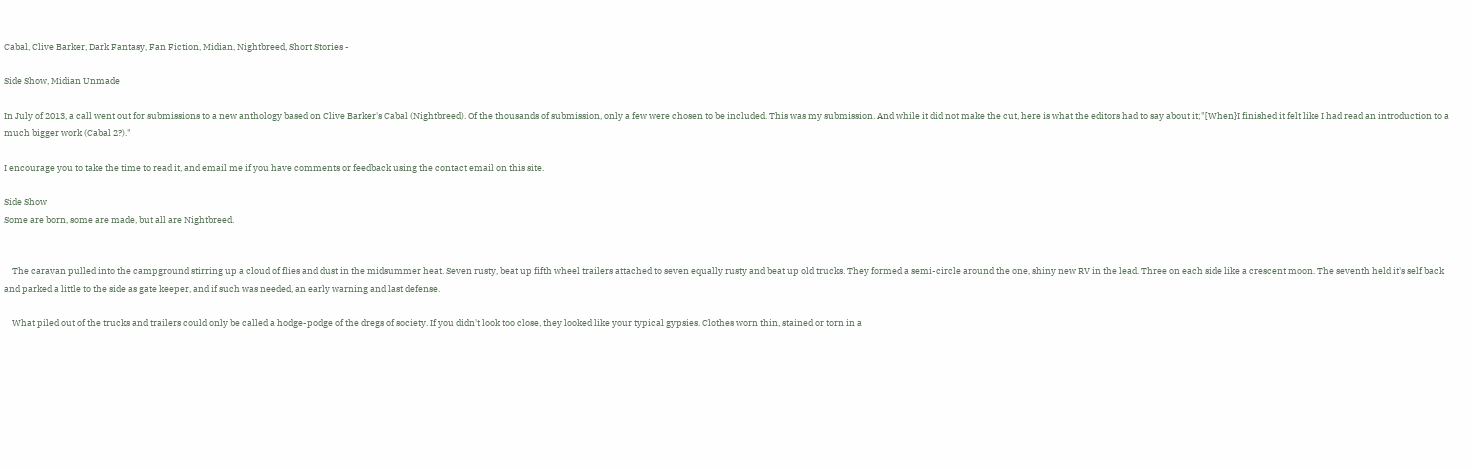Cabal, Clive Barker, Dark Fantasy, Fan Fiction, Midian, Nightbreed, Short Stories -

Side Show, Midian Unmade

In July of 2013, a call went out for submissions to a new anthology based on Clive Barker's Cabal (Nightbreed). Of the thousands of submission, only a few were chosen to be included. This was my submission. And while it did not make the cut, here is what the editors had to say about it;"[When}I finished it felt like I had read an introduction to a much bigger work (Cabal 2?)."

I encourage you to take the time to read it, and email me if you have comments or feedback using the contact email on this site.

Side Show
Some are born, some are made, but all are Nightbreed.


    The caravan pulled into the campground stirring up a cloud of flies and dust in the midsummer heat. Seven rusty, beat up fifth wheel trailers attached to seven equally rusty and beat up old trucks. They formed a semi-circle around the one, shiny new RV in the lead. Three on each side like a crescent moon. The seventh held it's self back and parked a little to the side as gate keeper, and if such was needed, an early warning and last defense.

    What piled out of the trucks and trailers could only be called a hodge-podge of the dregs of society. If you didn't look too close, they looked like your typical gypsies. Clothes worn thin, stained or torn in a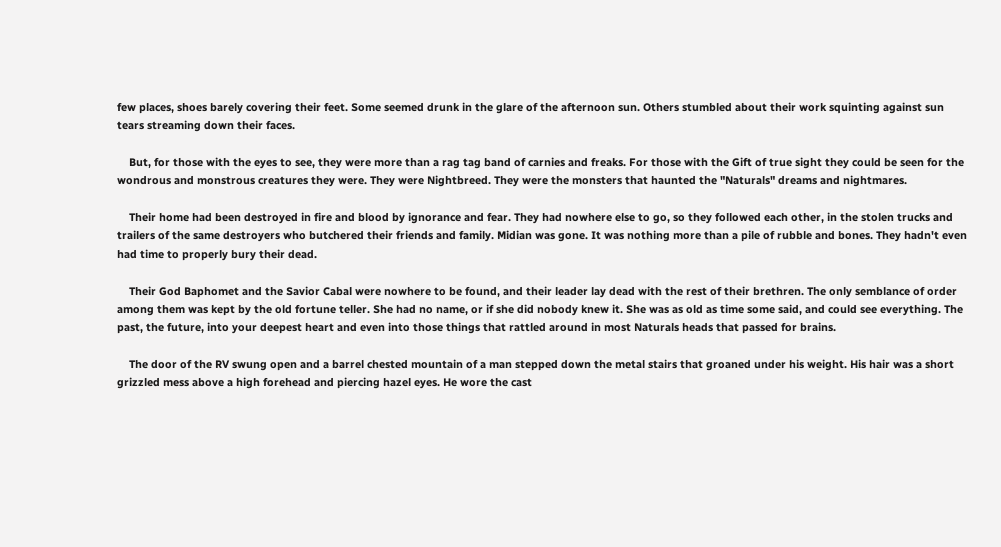few places, shoes barely covering their feet. Some seemed drunk in the glare of the afternoon sun. Others stumbled about their work squinting against sun tears streaming down their faces.

    But, for those with the eyes to see, they were more than a rag tag band of carnies and freaks. For those with the Gift of true sight they could be seen for the wondrous and monstrous creatures they were. They were Nightbreed. They were the monsters that haunted the "Naturals" dreams and nightmares.

    Their home had been destroyed in fire and blood by ignorance and fear. They had nowhere else to go, so they followed each other, in the stolen trucks and trailers of the same destroyers who butchered their friends and family. Midian was gone. It was nothing more than a pile of rubble and bones. They hadn't even had time to properly bury their dead.

    Their God Baphomet and the Savior Cabal were nowhere to be found, and their leader lay dead with the rest of their brethren. The only semblance of order among them was kept by the old fortune teller. She had no name, or if she did nobody knew it. She was as old as time some said, and could see everything. The past, the future, into your deepest heart and even into those things that rattled around in most Naturals heads that passed for brains.

    The door of the RV swung open and a barrel chested mountain of a man stepped down the metal stairs that groaned under his weight. His hair was a short grizzled mess above a high forehead and piercing hazel eyes. He wore the cast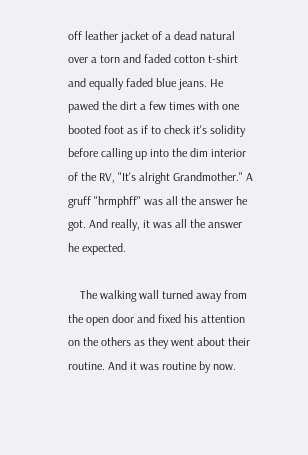off leather jacket of a dead natural over a torn and faded cotton t-shirt and equally faded blue jeans. He pawed the dirt a few times with one booted foot as if to check it's solidity before calling up into the dim interior of the RV, "It's alright Grandmother." A gruff "hrmphff" was all the answer he got. And really, it was all the answer he expected.

    The walking wall turned away from the open door and fixed his attention on the others as they went about their routine. And it was routine by now.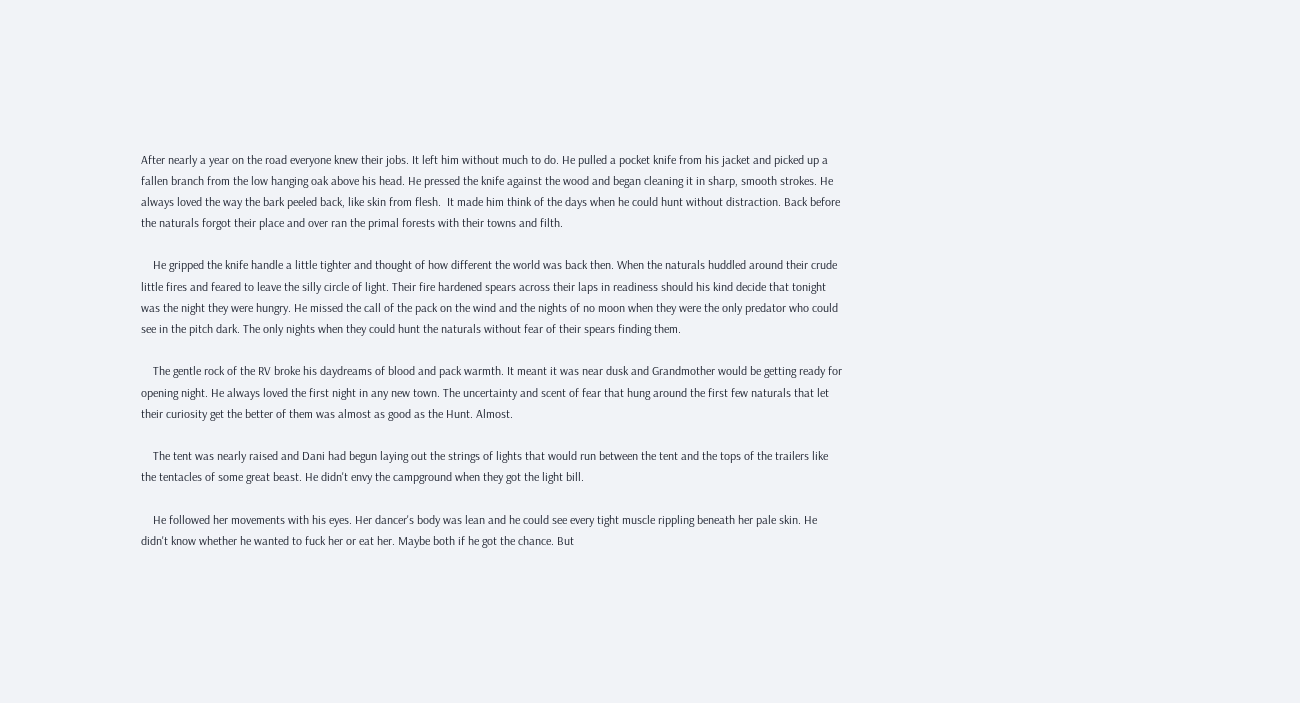After nearly a year on the road everyone knew their jobs. It left him without much to do. He pulled a pocket knife from his jacket and picked up a fallen branch from the low hanging oak above his head. He pressed the knife against the wood and began cleaning it in sharp, smooth strokes. He always loved the way the bark peeled back, like skin from flesh.  It made him think of the days when he could hunt without distraction. Back before the naturals forgot their place and over ran the primal forests with their towns and filth.

    He gripped the knife handle a little tighter and thought of how different the world was back then. When the naturals huddled around their crude little fires and feared to leave the silly circle of light. Their fire hardened spears across their laps in readiness should his kind decide that tonight was the night they were hungry. He missed the call of the pack on the wind and the nights of no moon when they were the only predator who could see in the pitch dark. The only nights when they could hunt the naturals without fear of their spears finding them.

    The gentle rock of the RV broke his daydreams of blood and pack warmth. It meant it was near dusk and Grandmother would be getting ready for opening night. He always loved the first night in any new town. The uncertainty and scent of fear that hung around the first few naturals that let their curiosity get the better of them was almost as good as the Hunt. Almost.

    The tent was nearly raised and Dani had begun laying out the strings of lights that would run between the tent and the tops of the trailers like the tentacles of some great beast. He didn't envy the campground when they got the light bill.

    He followed her movements with his eyes. Her dancer's body was lean and he could see every tight muscle rippling beneath her pale skin. He didn't know whether he wanted to fuck her or eat her. Maybe both if he got the chance. But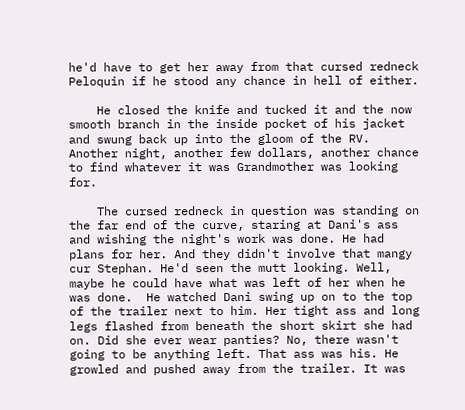he'd have to get her away from that cursed redneck Peloquin if he stood any chance in hell of either.

    He closed the knife and tucked it and the now smooth branch in the inside pocket of his jacket and swung back up into the gloom of the RV. Another night, another few dollars, another chance to find whatever it was Grandmother was looking for.

    The cursed redneck in question was standing on the far end of the curve, staring at Dani's ass and wishing the night's work was done. He had plans for her. And they didn't involve that mangy cur Stephan. He'd seen the mutt looking. Well, maybe he could have what was left of her when he was done.  He watched Dani swing up on to the top of the trailer next to him. Her tight ass and long legs flashed from beneath the short skirt she had on. Did she ever wear panties? No, there wasn't going to be anything left. That ass was his. He growled and pushed away from the trailer. It was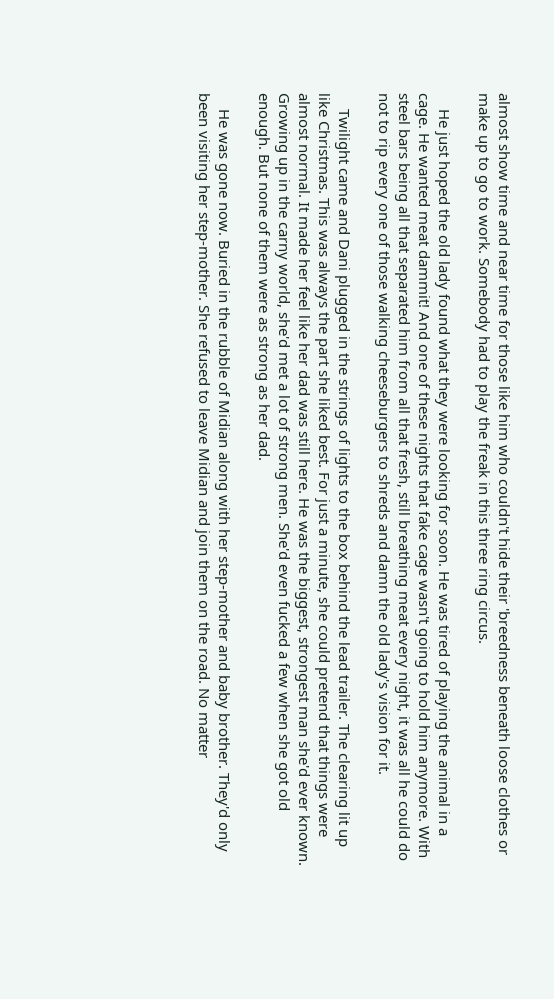almost show time and near time for those like him who couldn't hide their 'breedness beneath loose clothes or make up to go to work. Somebody had to play the freak in this three ring circus.

    He just hoped the old lady found what they were looking for soon. He was tired of playing the animal in a cage. He wanted meat dammit! And one of these nights that fake cage wasn't going to hold him anymore. With steel bars being all that separated him from all that fresh, still breathing meat every night, it was all he could do not to rip every one of those walking cheeseburgers to shreds and damn the old lady's vision for it.

    Twilight came and Dani plugged in the strings of lights to the box behind the lead trailer. The clearing lit up like Christmas. This was always the part she liked best. For just a minute, she could pretend that things were almost normal. It made her feel like her dad was still here. He was the biggest, strongest man she'd ever known. Growing up in the carny world, she'd met a lot of strong men. She'd even fucked a few when she got old enough. But none of them were as strong as her dad.

    He was gone now. Buried in the rubble of Midian along with her step-mother and baby brother. They'd only been visiting her step-mother. She refused to leave Midian and join them on the road. No matter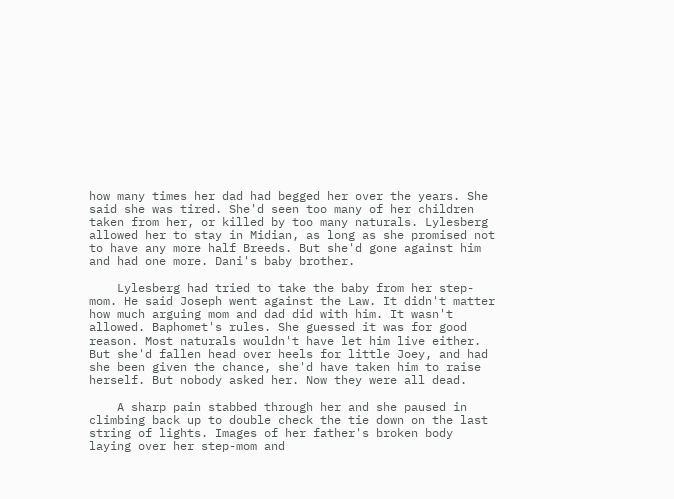how many times her dad had begged her over the years. She said she was tired. She'd seen too many of her children taken from her, or killed by too many naturals. Lylesberg allowed her to stay in Midian, as long as she promised not to have any more half Breeds. But she'd gone against him and had one more. Dani's baby brother.

    Lylesberg had tried to take the baby from her step-mom. He said Joseph went against the Law. It didn't matter how much arguing mom and dad did with him. It wasn't allowed. Baphomet's rules. She guessed it was for good reason. Most naturals wouldn't have let him live either. But she'd fallen head over heels for little Joey, and had she been given the chance, she'd have taken him to raise herself. But nobody asked her. Now they were all dead.

    A sharp pain stabbed through her and she paused in climbing back up to double check the tie down on the last string of lights. Images of her father's broken body laying over her step-mom and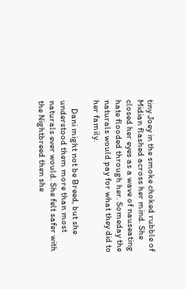tiny Joey in the smoke choked rubble of Midian flashed across her mind. She closed her eyes as a wave of nauseating hate flooded through her. Someday the naturals would pay for what they did to her family.

    Dani might not be Breed, but she understood them more than most naturals ever would. She felt safer with the Nightbreed then she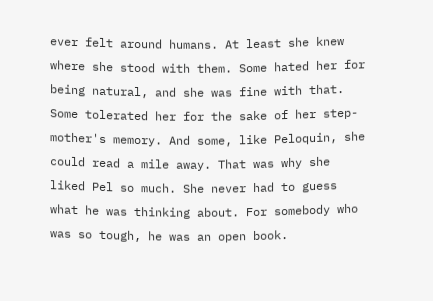ever felt around humans. At least she knew where she stood with them. Some hated her for being natural, and she was fine with that. Some tolerated her for the sake of her step-mother's memory. And some, like Peloquin, she could read a mile away. That was why she liked Pel so much. She never had to guess what he was thinking about. For somebody who was so tough, he was an open book.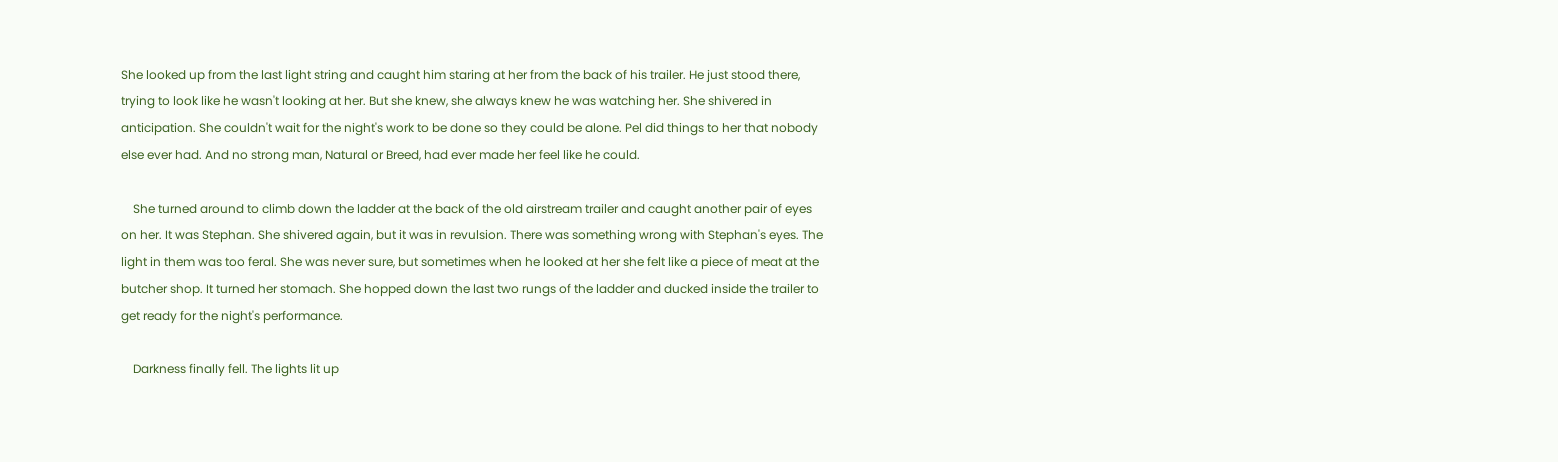She looked up from the last light string and caught him staring at her from the back of his trailer. He just stood there, trying to look like he wasn't looking at her. But she knew, she always knew he was watching her. She shivered in anticipation. She couldn't wait for the night's work to be done so they could be alone. Pel did things to her that nobody else ever had. And no strong man, Natural or Breed, had ever made her feel like he could.

    She turned around to climb down the ladder at the back of the old airstream trailer and caught another pair of eyes on her. It was Stephan. She shivered again, but it was in revulsion. There was something wrong with Stephan's eyes. The light in them was too feral. She was never sure, but sometimes when he looked at her she felt like a piece of meat at the butcher shop. It turned her stomach. She hopped down the last two rungs of the ladder and ducked inside the trailer to get ready for the night's performance.

    Darkness finally fell. The lights lit up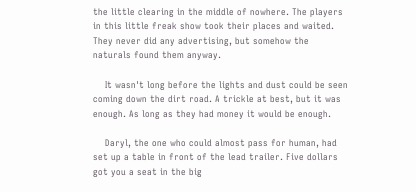the little clearing in the middle of nowhere. The players in this little freak show took their places and waited. They never did any advertising, but somehow the naturals found them anyway.

    It wasn't long before the lights and dust could be seen coming down the dirt road. A trickle at best, but it was enough. As long as they had money it would be enough.

    Daryl, the one who could almost pass for human, had set up a table in front of the lead trailer. Five dollars got you a seat in the big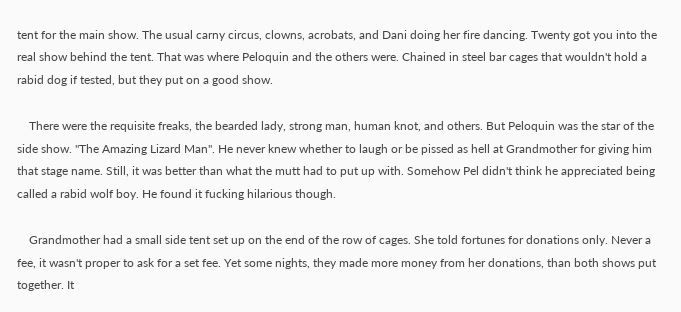tent for the main show. The usual carny circus, clowns, acrobats, and Dani doing her fire dancing. Twenty got you into the real show behind the tent. That was where Peloquin and the others were. Chained in steel bar cages that wouldn't hold a rabid dog if tested, but they put on a good show.

    There were the requisite freaks, the bearded lady, strong man, human knot, and others. But Peloquin was the star of the side show. "The Amazing Lizard Man". He never knew whether to laugh or be pissed as hell at Grandmother for giving him that stage name. Still, it was better than what the mutt had to put up with. Somehow Pel didn't think he appreciated being called a rabid wolf boy. He found it fucking hilarious though.

    Grandmother had a small side tent set up on the end of the row of cages. She told fortunes for donations only. Never a fee, it wasn't proper to ask for a set fee. Yet some nights, they made more money from her donations, than both shows put together. It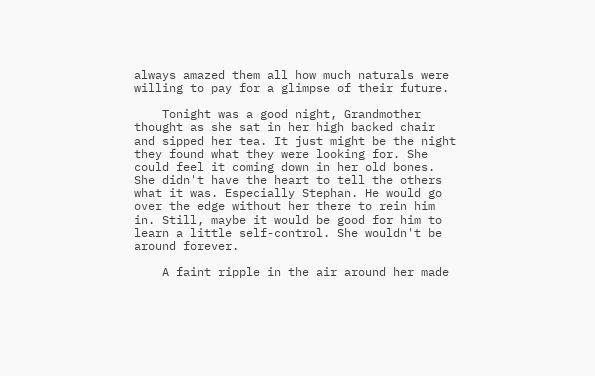always amazed them all how much naturals were willing to pay for a glimpse of their future.

    Tonight was a good night, Grandmother thought as she sat in her high backed chair and sipped her tea. It just might be the night they found what they were looking for. She could feel it coming down in her old bones. She didn't have the heart to tell the others what it was. Especially Stephan. He would go over the edge without her there to rein him in. Still, maybe it would be good for him to learn a little self-control. She wouldn't be around forever.

    A faint ripple in the air around her made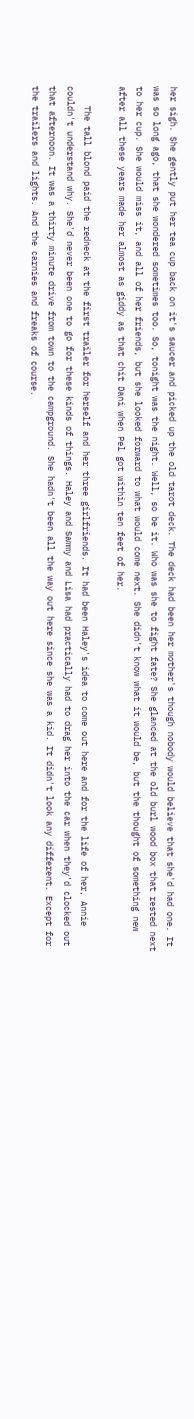her sigh. She gently put her tea cup back on it's saucer and picked up the old tarot deck. The deck had been her mother's though nobody would believe that she'd had one. It was so long ago, that she wondered sometimes too. So, tonight was the night. Well, so be it. Who was she to fight fate? She glanced at the old burl wood box that rested next to her cup. She would miss it, and all of her friends, but she looked forward to what would come next. She didn't know what it would be, but the thought of something new after all these years made her almost as giddy as that chit Dani when Pel got within ten feet of her.

    The tall blond paid the redneck at the first trailer for herself and her three girlfriends. It had been Haley's idea to come out here and for the life of her, Annie couldn't understand why. She'd never been one to go for these kinds of things. Haley and Sammy and Lisa had practically had to drag her into the car when they'd clocked out that afternoon. It was a thirty minute drive from town to the campground. She hadn't been all the way out here since she was a kid. It didn't look any different. Except for the trailers and lights. And the carnies and freaks of course.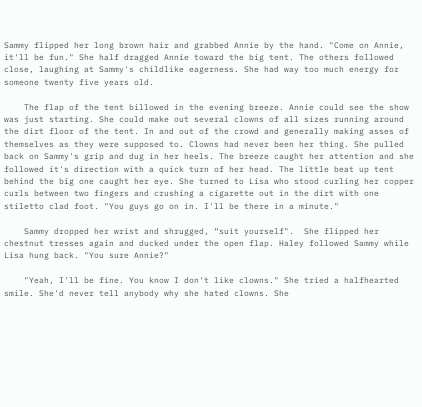Sammy flipped her long brown hair and grabbed Annie by the hand. "Come on Annie, it'll be fun." She half dragged Annie toward the big tent. The others followed close, laughing at Sammy's childlike eagerness. She had way too much energy for someone twenty five years old.

    The flap of the tent billowed in the evening breeze. Annie could see the show was just starting. She could make out several clowns of all sizes running around the dirt floor of the tent. In and out of the crowd and generally making asses of themselves as they were supposed to. Clowns had never been her thing. She pulled back on Sammy's grip and dug in her heels. The breeze caught her attention and she followed it's direction with a quick turn of her head. The little beat up tent behind the big one caught her eye. She turned to Lisa who stood curling her copper curls between two fingers and crushing a cigarette out in the dirt with one stiletto clad foot. "You guys go on in. I'll be there in a minute."

    Sammy dropped her wrist and shrugged, “suit yourself".  She flipped her chestnut tresses again and ducked under the open flap. Haley followed Sammy while Lisa hung back. "You sure Annie?"

    "Yeah, I'll be fine. You know I don't like clowns." She tried a halfhearted smile. She'd never tell anybody why she hated clowns. She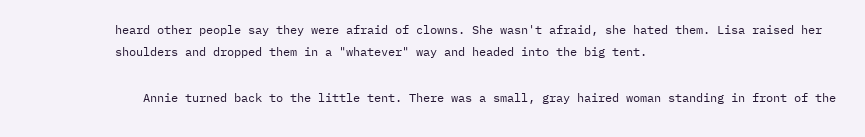heard other people say they were afraid of clowns. She wasn't afraid, she hated them. Lisa raised her shoulders and dropped them in a "whatever" way and headed into the big tent.

    Annie turned back to the little tent. There was a small, gray haired woman standing in front of the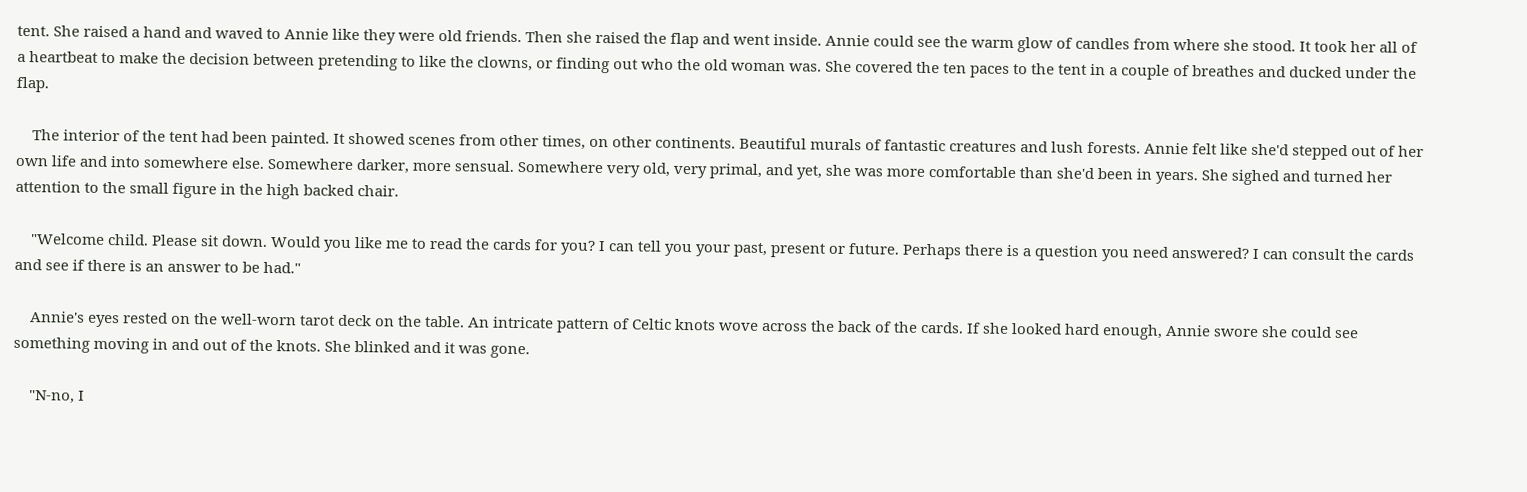tent. She raised a hand and waved to Annie like they were old friends. Then she raised the flap and went inside. Annie could see the warm glow of candles from where she stood. It took her all of a heartbeat to make the decision between pretending to like the clowns, or finding out who the old woman was. She covered the ten paces to the tent in a couple of breathes and ducked under the flap.

    The interior of the tent had been painted. It showed scenes from other times, on other continents. Beautiful murals of fantastic creatures and lush forests. Annie felt like she'd stepped out of her own life and into somewhere else. Somewhere darker, more sensual. Somewhere very old, very primal, and yet, she was more comfortable than she'd been in years. She sighed and turned her attention to the small figure in the high backed chair.

    "Welcome child. Please sit down. Would you like me to read the cards for you? I can tell you your past, present or future. Perhaps there is a question you need answered? I can consult the cards and see if there is an answer to be had."

    Annie's eyes rested on the well-worn tarot deck on the table. An intricate pattern of Celtic knots wove across the back of the cards. If she looked hard enough, Annie swore she could see something moving in and out of the knots. She blinked and it was gone.

    "N-no, I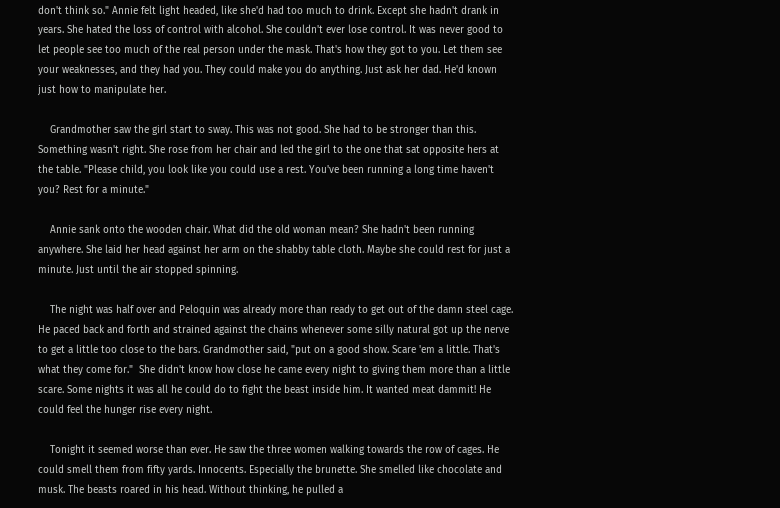don't think so." Annie felt light headed, like she'd had too much to drink. Except she hadn't drank in years. She hated the loss of control with alcohol. She couldn't ever lose control. It was never good to let people see too much of the real person under the mask. That's how they got to you. Let them see your weaknesses, and they had you. They could make you do anything. Just ask her dad. He'd known just how to manipulate her.

    Grandmother saw the girl start to sway. This was not good. She had to be stronger than this. Something wasn't right. She rose from her chair and led the girl to the one that sat opposite hers at the table. "Please child, you look like you could use a rest. You've been running a long time haven't you? Rest for a minute."

    Annie sank onto the wooden chair. What did the old woman mean? She hadn't been running anywhere. She laid her head against her arm on the shabby table cloth. Maybe she could rest for just a minute. Just until the air stopped spinning.

    The night was half over and Peloquin was already more than ready to get out of the damn steel cage.  He paced back and forth and strained against the chains whenever some silly natural got up the nerve to get a little too close to the bars. Grandmother said, "put on a good show. Scare 'em a little. That's what they come for."  She didn't know how close he came every night to giving them more than a little scare. Some nights it was all he could do to fight the beast inside him. It wanted meat dammit! He could feel the hunger rise every night.

    Tonight it seemed worse than ever. He saw the three women walking towards the row of cages. He could smell them from fifty yards. Innocents. Especially the brunette. She smelled like chocolate and musk. The beasts roared in his head. Without thinking, he pulled a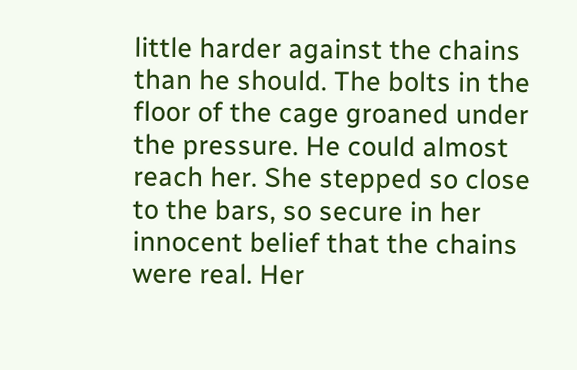little harder against the chains than he should. The bolts in the floor of the cage groaned under the pressure. He could almost reach her. She stepped so close to the bars, so secure in her innocent belief that the chains were real. Her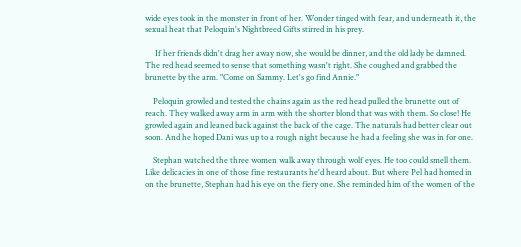wide eyes took in the monster in front of her. Wonder tinged with fear, and underneath it, the sexual heat that Peloquin's Nightbreed Gifts stirred in his prey.

     If her friends didn't drag her away now, she would be dinner, and the old lady be damned. The red head seemed to sense that something wasn't right. She coughed and grabbed the brunette by the arm. "Come on Sammy. Let's go find Annie."

    Peloquin growled and tested the chains again as the red head pulled the brunette out of reach. They walked away arm in arm with the shorter blond that was with them. So close! He growled again and leaned back against the back of the cage. The naturals had better clear out soon. And he hoped Dani was up to a rough night because he had a feeling she was in for one.

    Stephan watched the three women walk away through wolf eyes. He too could smell them. Like delicacies in one of those fine restaurants he'd heard about. But where Pel had homed in on the brunette, Stephan had his eye on the fiery one. She reminded him of the women of the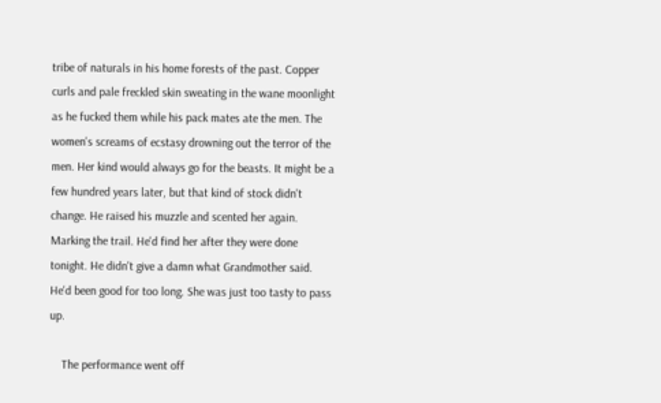tribe of naturals in his home forests of the past. Copper curls and pale freckled skin sweating in the wane moonlight as he fucked them while his pack mates ate the men. The women's screams of ecstasy drowning out the terror of the men. Her kind would always go for the beasts. It might be a few hundred years later, but that kind of stock didn't change. He raised his muzzle and scented her again. Marking the trail. He'd find her after they were done tonight. He didn't give a damn what Grandmother said. He'd been good for too long. She was just too tasty to pass up.

    The performance went off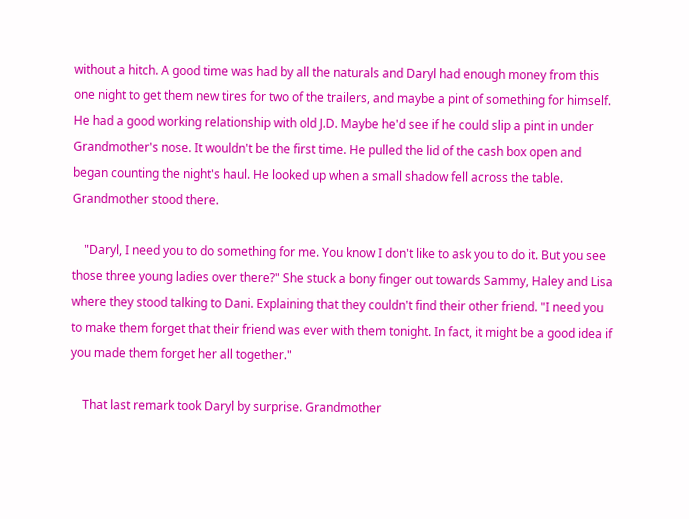without a hitch. A good time was had by all the naturals and Daryl had enough money from this one night to get them new tires for two of the trailers, and maybe a pint of something for himself. He had a good working relationship with old J.D. Maybe he'd see if he could slip a pint in under Grandmother's nose. It wouldn't be the first time. He pulled the lid of the cash box open and began counting the night's haul. He looked up when a small shadow fell across the table. Grandmother stood there.

    "Daryl, I need you to do something for me. You know I don't like to ask you to do it. But you see those three young ladies over there?" She stuck a bony finger out towards Sammy, Haley and Lisa where they stood talking to Dani. Explaining that they couldn't find their other friend. "I need you to make them forget that their friend was ever with them tonight. In fact, it might be a good idea if you made them forget her all together."

    That last remark took Daryl by surprise. Grandmother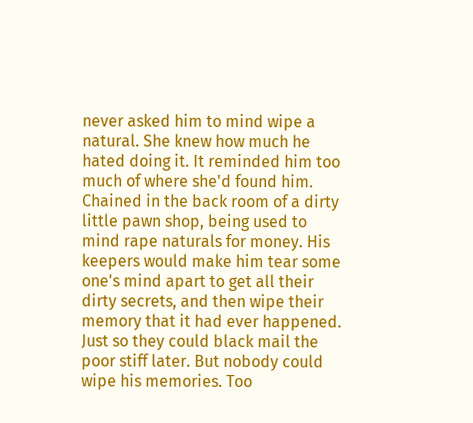never asked him to mind wipe a natural. She knew how much he hated doing it. It reminded him too much of where she'd found him. Chained in the back room of a dirty little pawn shop, being used to mind rape naturals for money. His keepers would make him tear some one's mind apart to get all their dirty secrets, and then wipe their memory that it had ever happened. Just so they could black mail the poor stiff later. But nobody could wipe his memories. Too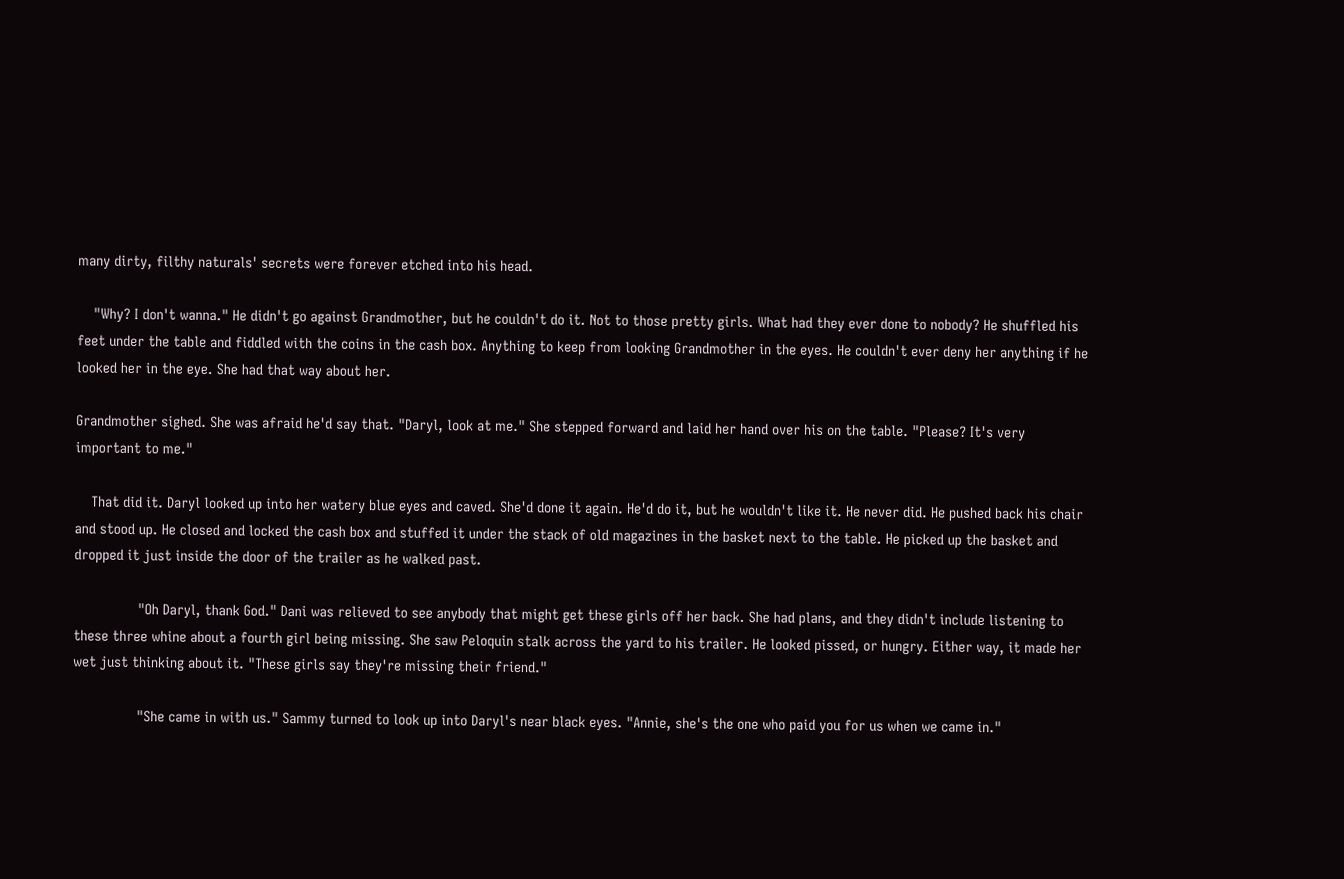many dirty, filthy naturals' secrets were forever etched into his head.

    "Why? I don't wanna." He didn't go against Grandmother, but he couldn't do it. Not to those pretty girls. What had they ever done to nobody? He shuffled his feet under the table and fiddled with the coins in the cash box. Anything to keep from looking Grandmother in the eyes. He couldn't ever deny her anything if he looked her in the eye. She had that way about her.

Grandmother sighed. She was afraid he'd say that. "Daryl, look at me." She stepped forward and laid her hand over his on the table. "Please? It's very important to me."

    That did it. Daryl looked up into her watery blue eyes and caved. She'd done it again. He'd do it, but he wouldn't like it. He never did. He pushed back his chair and stood up. He closed and locked the cash box and stuffed it under the stack of old magazines in the basket next to the table. He picked up the basket and dropped it just inside the door of the trailer as he walked past.

                "Oh Daryl, thank God." Dani was relieved to see anybody that might get these girls off her back. She had plans, and they didn't include listening to these three whine about a fourth girl being missing. She saw Peloquin stalk across the yard to his trailer. He looked pissed, or hungry. Either way, it made her wet just thinking about it. "These girls say they're missing their friend."

                "She came in with us." Sammy turned to look up into Daryl's near black eyes. "Annie, she's the one who paid you for us when we came in."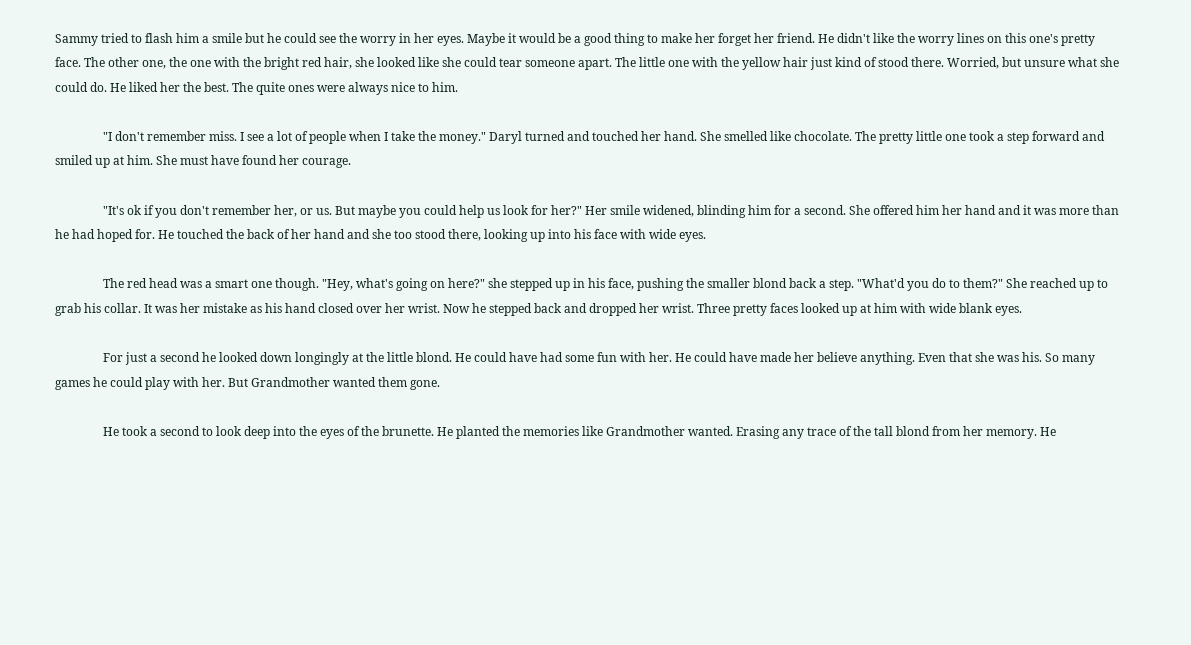Sammy tried to flash him a smile but he could see the worry in her eyes. Maybe it would be a good thing to make her forget her friend. He didn't like the worry lines on this one's pretty face. The other one, the one with the bright red hair, she looked like she could tear someone apart. The little one with the yellow hair just kind of stood there. Worried, but unsure what she could do. He liked her the best. The quite ones were always nice to him.

                "I don't remember miss. I see a lot of people when I take the money." Daryl turned and touched her hand. She smelled like chocolate. The pretty little one took a step forward and smiled up at him. She must have found her courage.

                "It's ok if you don't remember her, or us. But maybe you could help us look for her?" Her smile widened, blinding him for a second. She offered him her hand and it was more than he had hoped for. He touched the back of her hand and she too stood there, looking up into his face with wide eyes.

                The red head was a smart one though. "Hey, what's going on here?" she stepped up in his face, pushing the smaller blond back a step. "What'd you do to them?" She reached up to grab his collar. It was her mistake as his hand closed over her wrist. Now he stepped back and dropped her wrist. Three pretty faces looked up at him with wide blank eyes.

                For just a second he looked down longingly at the little blond. He could have had some fun with her. He could have made her believe anything. Even that she was his. So many games he could play with her. But Grandmother wanted them gone.

                He took a second to look deep into the eyes of the brunette. He planted the memories like Grandmother wanted. Erasing any trace of the tall blond from her memory. He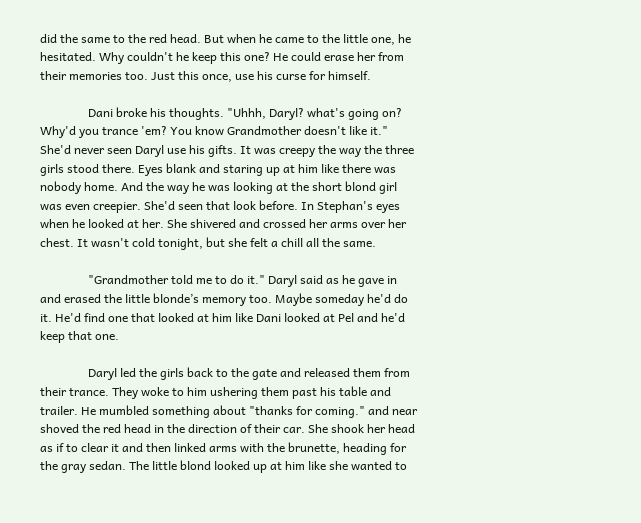did the same to the red head. But when he came to the little one, he hesitated. Why couldn't he keep this one? He could erase her from their memories too. Just this once, use his curse for himself.

                Dani broke his thoughts. "Uhhh, Daryl? what's going on? Why'd you trance 'em? You know Grandmother doesn't like it." She'd never seen Daryl use his gifts. It was creepy the way the three girls stood there. Eyes blank and staring up at him like there was nobody home. And the way he was looking at the short blond girl was even creepier. She'd seen that look before. In Stephan's eyes when he looked at her. She shivered and crossed her arms over her chest. It wasn't cold tonight, but she felt a chill all the same.

                "Grandmother told me to do it." Daryl said as he gave in and erased the little blonde’s memory too. Maybe someday he'd do it. He'd find one that looked at him like Dani looked at Pel and he'd keep that one.

                Daryl led the girls back to the gate and released them from their trance. They woke to him ushering them past his table and trailer. He mumbled something about "thanks for coming." and near shoved the red head in the direction of their car. She shook her head as if to clear it and then linked arms with the brunette, heading for the gray sedan. The little blond looked up at him like she wanted to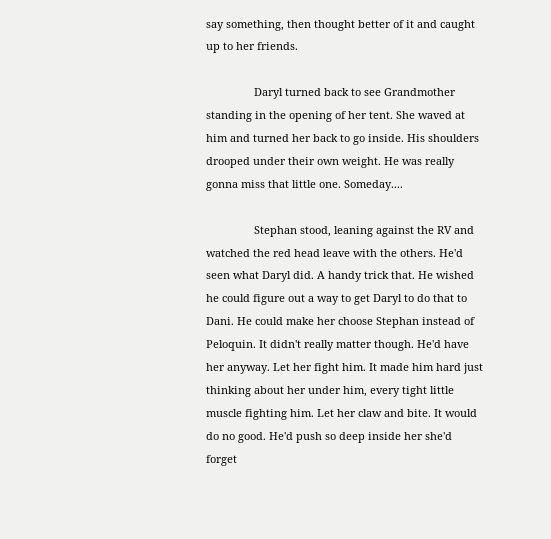say something, then thought better of it and caught up to her friends.

                Daryl turned back to see Grandmother standing in the opening of her tent. She waved at him and turned her back to go inside. His shoulders drooped under their own weight. He was really gonna miss that little one. Someday....

                Stephan stood, leaning against the RV and watched the red head leave with the others. He'd seen what Daryl did. A handy trick that. He wished he could figure out a way to get Daryl to do that to Dani. He could make her choose Stephan instead of Peloquin. It didn't really matter though. He'd have her anyway. Let her fight him. It made him hard just thinking about her under him, every tight little muscle fighting him. Let her claw and bite. It would do no good. He'd push so deep inside her she'd forget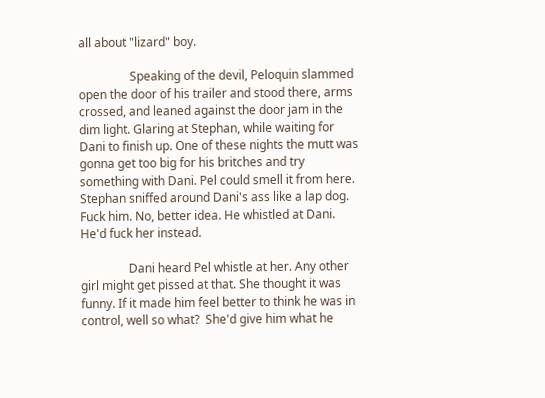all about "lizard" boy.

                 Speaking of the devil, Peloquin slammed open the door of his trailer and stood there, arms crossed, and leaned against the door jam in the dim light. Glaring at Stephan, while waiting for Dani to finish up. One of these nights the mutt was gonna get too big for his britches and try something with Dani. Pel could smell it from here. Stephan sniffed around Dani's ass like a lap dog. Fuck him. No, better idea. He whistled at Dani. He'd fuck her instead.

                Dani heard Pel whistle at her. Any other girl might get pissed at that. She thought it was funny. If it made him feel better to think he was in control, well so what?  She'd give him what he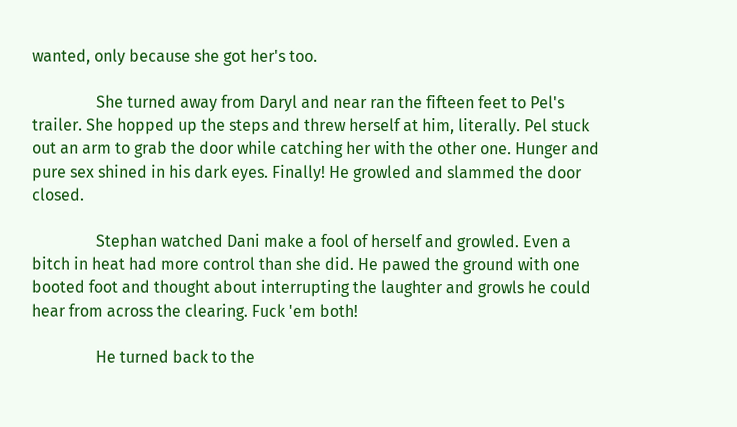wanted, only because she got her's too.

                She turned away from Daryl and near ran the fifteen feet to Pel's trailer. She hopped up the steps and threw herself at him, literally. Pel stuck out an arm to grab the door while catching her with the other one. Hunger and pure sex shined in his dark eyes. Finally! He growled and slammed the door closed.

                Stephan watched Dani make a fool of herself and growled. Even a bitch in heat had more control than she did. He pawed the ground with one booted foot and thought about interrupting the laughter and growls he could hear from across the clearing. Fuck 'em both!

                He turned back to the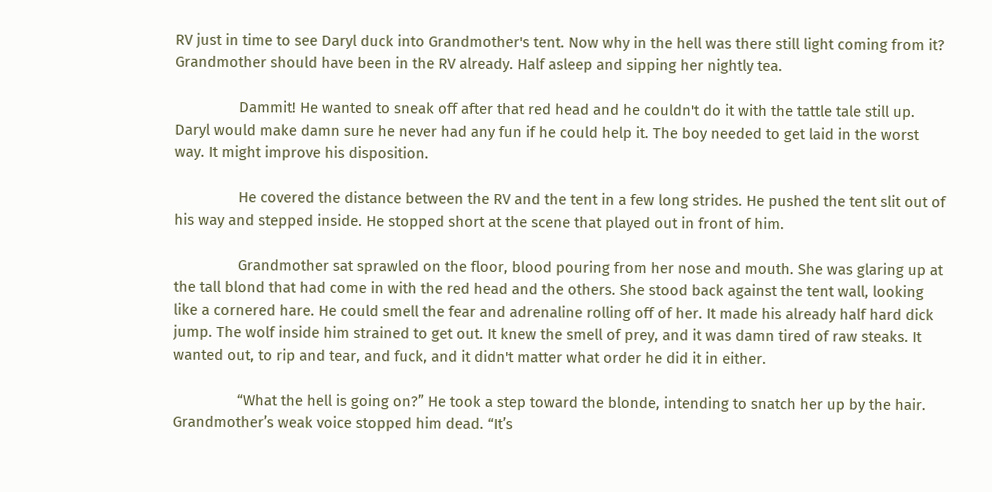RV just in time to see Daryl duck into Grandmother's tent. Now why in the hell was there still light coming from it? Grandmother should have been in the RV already. Half asleep and sipping her nightly tea.

                Dammit! He wanted to sneak off after that red head and he couldn't do it with the tattle tale still up. Daryl would make damn sure he never had any fun if he could help it. The boy needed to get laid in the worst way. It might improve his disposition.

                He covered the distance between the RV and the tent in a few long strides. He pushed the tent slit out of his way and stepped inside. He stopped short at the scene that played out in front of him.

                Grandmother sat sprawled on the floor, blood pouring from her nose and mouth. She was glaring up at the tall blond that had come in with the red head and the others. She stood back against the tent wall, looking like a cornered hare. He could smell the fear and adrenaline rolling off of her. It made his already half hard dick jump. The wolf inside him strained to get out. It knew the smell of prey, and it was damn tired of raw steaks. It wanted out, to rip and tear, and fuck, and it didn't matter what order he did it in either.

                “What the hell is going on?” He took a step toward the blonde, intending to snatch her up by the hair. Grandmother’s weak voice stopped him dead. “It’s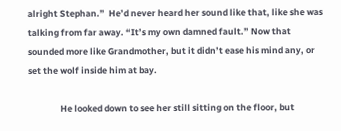alright Stephan.”  He’d never heard her sound like that, like she was talking from far away. “It’s my own damned fault.” Now that sounded more like Grandmother, but it didn’t ease his mind any, or set the wolf inside him at bay.

                He looked down to see her still sitting on the floor, but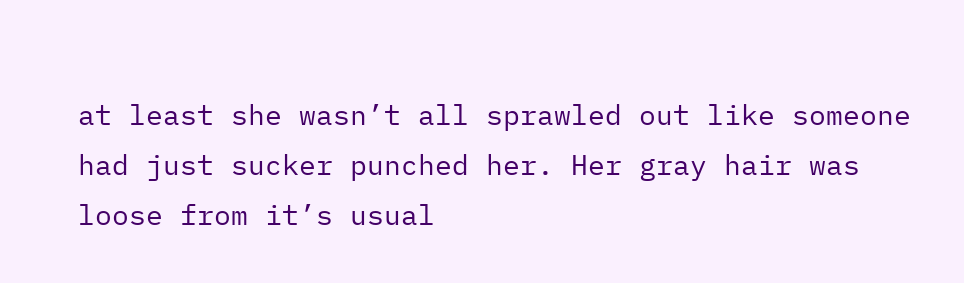at least she wasn’t all sprawled out like someone had just sucker punched her. Her gray hair was loose from it’s usual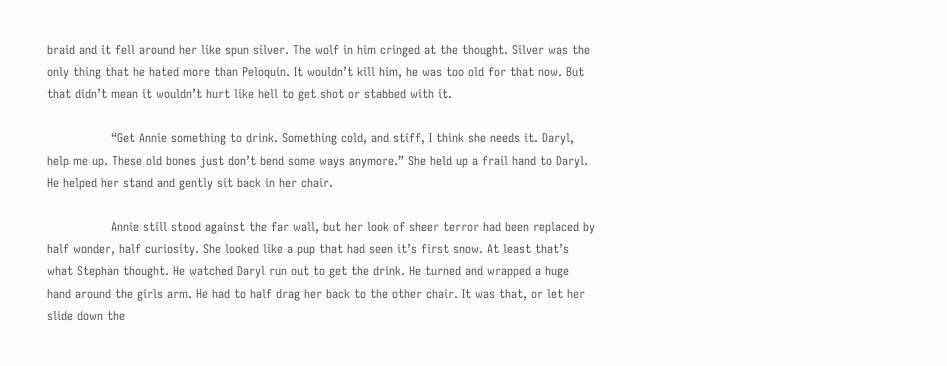braid and it fell around her like spun silver. The wolf in him cringed at the thought. Silver was the only thing that he hated more than Peloquin. It wouldn’t kill him, he was too old for that now. But that didn’t mean it wouldn’t hurt like hell to get shot or stabbed with it.

                “Get Annie something to drink. Something cold, and stiff, I think she needs it. Daryl, help me up. These old bones just don’t bend some ways anymore.” She held up a frail hand to Daryl. He helped her stand and gently sit back in her chair.

                Annie still stood against the far wall, but her look of sheer terror had been replaced by half wonder, half curiosity. She looked like a pup that had seen it’s first snow. At least that’s what Stephan thought. He watched Daryl run out to get the drink. He turned and wrapped a huge hand around the girls arm. He had to half drag her back to the other chair. It was that, or let her slide down the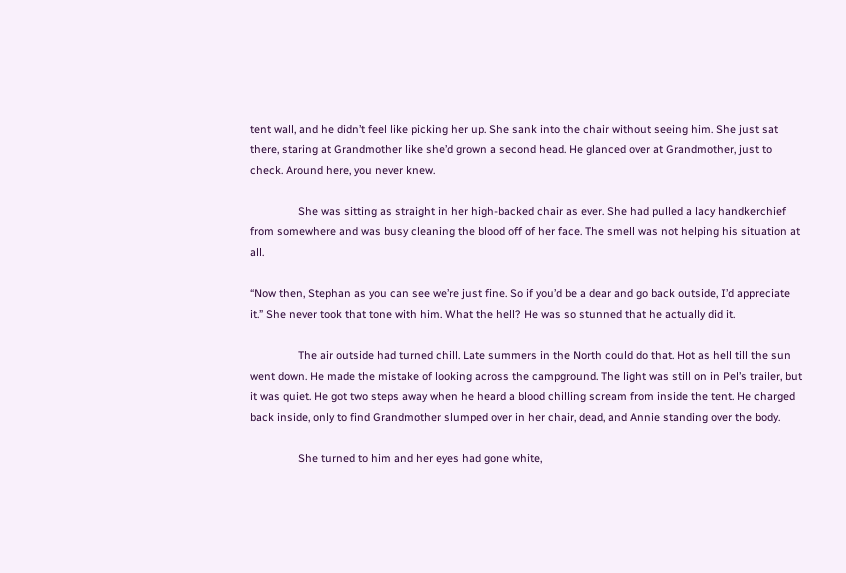tent wall, and he didn’t feel like picking her up. She sank into the chair without seeing him. She just sat there, staring at Grandmother like she’d grown a second head. He glanced over at Grandmother, just to check. Around here, you never knew.

                She was sitting as straight in her high-backed chair as ever. She had pulled a lacy handkerchief from somewhere and was busy cleaning the blood off of her face. The smell was not helping his situation at all.

“Now then, Stephan as you can see we’re just fine. So if you’d be a dear and go back outside, I’d appreciate it.” She never took that tone with him. What the hell? He was so stunned that he actually did it.

                The air outside had turned chill. Late summers in the North could do that. Hot as hell till the sun went down. He made the mistake of looking across the campground. The light was still on in Pel’s trailer, but it was quiet. He got two steps away when he heard a blood chilling scream from inside the tent. He charged back inside, only to find Grandmother slumped over in her chair, dead, and Annie standing over the body.

                She turned to him and her eyes had gone white,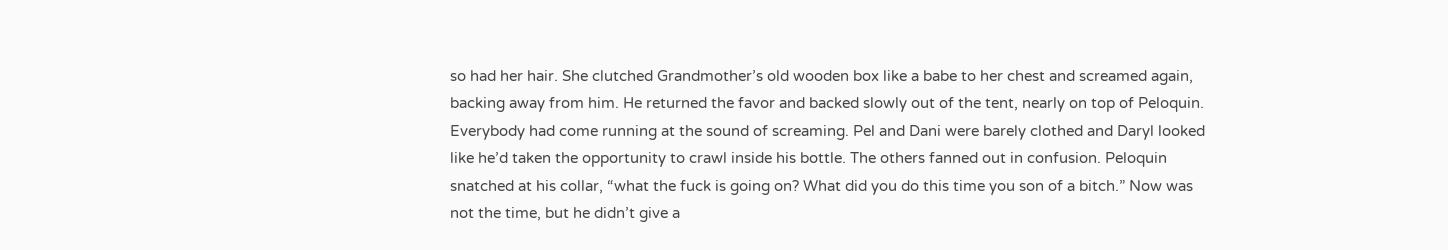so had her hair. She clutched Grandmother’s old wooden box like a babe to her chest and screamed again, backing away from him. He returned the favor and backed slowly out of the tent, nearly on top of Peloquin.  Everybody had come running at the sound of screaming. Pel and Dani were barely clothed and Daryl looked like he’d taken the opportunity to crawl inside his bottle. The others fanned out in confusion. Peloquin snatched at his collar, “what the fuck is going on? What did you do this time you son of a bitch.” Now was not the time, but he didn’t give a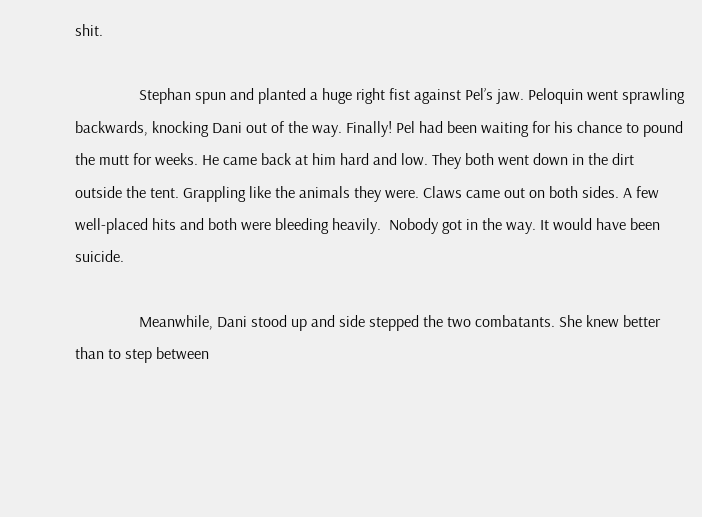shit.

                Stephan spun and planted a huge right fist against Pel’s jaw. Peloquin went sprawling backwards, knocking Dani out of the way. Finally! Pel had been waiting for his chance to pound the mutt for weeks. He came back at him hard and low. They both went down in the dirt outside the tent. Grappling like the animals they were. Claws came out on both sides. A few well-placed hits and both were bleeding heavily.  Nobody got in the way. It would have been suicide.

                Meanwhile, Dani stood up and side stepped the two combatants. She knew better than to step between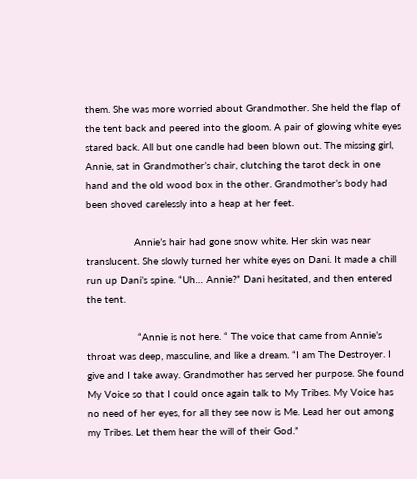them. She was more worried about Grandmother. She held the flap of the tent back and peered into the gloom. A pair of glowing white eyes stared back. All but one candle had been blown out. The missing girl, Annie, sat in Grandmother’s chair, clutching the tarot deck in one hand and the old wood box in the other. Grandmother’s body had been shoved carelessly into a heap at her feet.

                Annie’s hair had gone snow white. Her skin was near translucent. She slowly turned her white eyes on Dani. It made a chill run up Dani’s spine. “Uh… Annie?” Dani hesitated, and then entered the tent.

                 “Annie is not here. “ The voice that came from Annie’s throat was deep, masculine, and like a dream. “I am The Destroyer. I give and I take away. Grandmother has served her purpose. She found My Voice so that I could once again talk to My Tribes. My Voice has no need of her eyes, for all they see now is Me. Lead her out among my Tribes. Let them hear the will of their God.”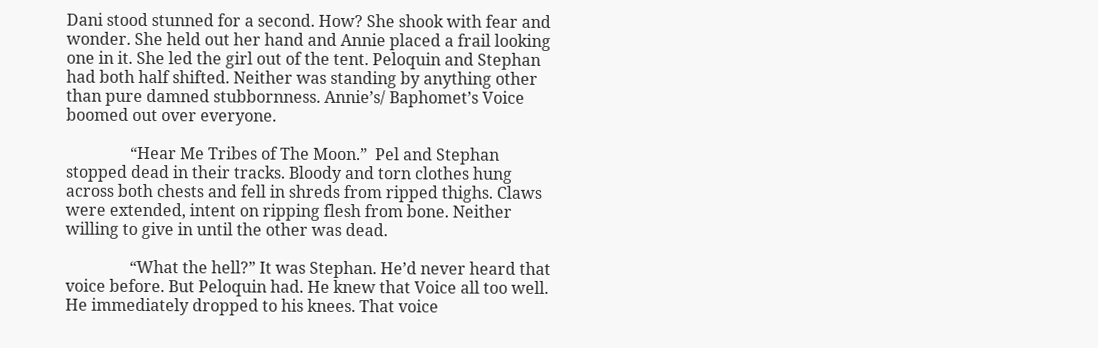Dani stood stunned for a second. How? She shook with fear and wonder. She held out her hand and Annie placed a frail looking one in it. She led the girl out of the tent. Peloquin and Stephan had both half shifted. Neither was standing by anything other than pure damned stubbornness. Annie’s/ Baphomet’s Voice boomed out over everyone.

                “Hear Me Tribes of The Moon.”  Pel and Stephan stopped dead in their tracks. Bloody and torn clothes hung across both chests and fell in shreds from ripped thighs. Claws were extended, intent on ripping flesh from bone. Neither willing to give in until the other was dead.

                “What the hell?” It was Stephan. He’d never heard that voice before. But Peloquin had. He knew that Voice all too well. He immediately dropped to his knees. That voice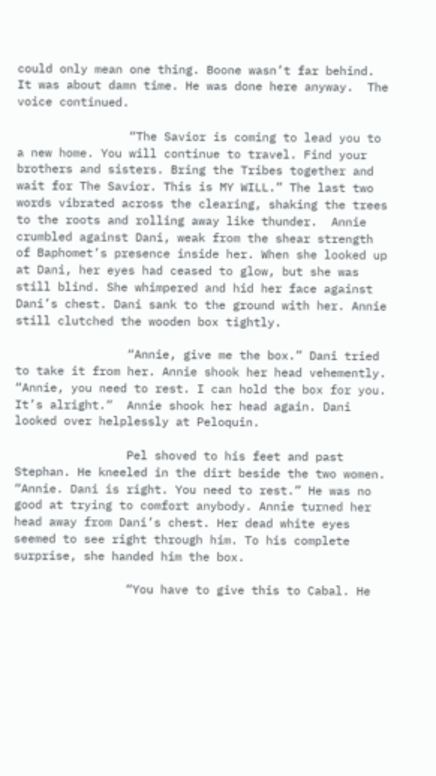could only mean one thing. Boone wasn’t far behind. It was about damn time. He was done here anyway.  The voice continued.

                “The Savior is coming to lead you to a new home. You will continue to travel. Find your brothers and sisters. Bring the Tribes together and wait for The Savior. This is MY WILL.” The last two words vibrated across the clearing, shaking the trees to the roots and rolling away like thunder.  Annie crumbled against Dani, weak from the shear strength of Baphomet’s presence inside her. When she looked up at Dani, her eyes had ceased to glow, but she was still blind. She whimpered and hid her face against Dani’s chest. Dani sank to the ground with her. Annie still clutched the wooden box tightly.

                “Annie, give me the box.” Dani tried to take it from her. Annie shook her head vehemently. “Annie, you need to rest. I can hold the box for you. It’s alright.”  Annie shook her head again. Dani looked over helplessly at Peloquin.

                Pel shoved to his feet and past Stephan. He kneeled in the dirt beside the two women. “Annie. Dani is right. You need to rest.” He was no good at trying to comfort anybody. Annie turned her head away from Dani’s chest. Her dead white eyes seemed to see right through him. To his complete surprise, she handed him the box.

                “You have to give this to Cabal. He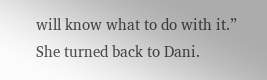will know what to do with it.” She turned back to Dani.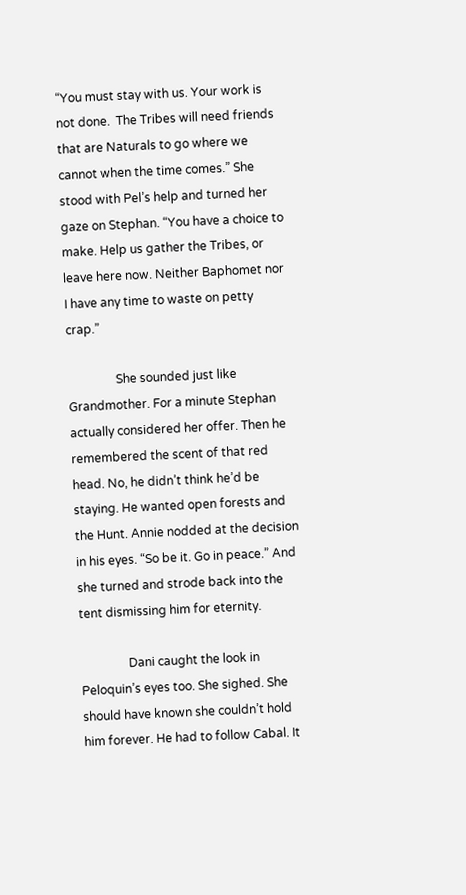“You must stay with us. Your work is not done.  The Tribes will need friends that are Naturals to go where we cannot when the time comes.” She stood with Pel’s help and turned her gaze on Stephan. “You have a choice to make. Help us gather the Tribes, or leave here now. Neither Baphomet nor I have any time to waste on petty crap.”

                She sounded just like Grandmother. For a minute Stephan actually considered her offer. Then he remembered the scent of that red head. No, he didn’t think he’d be staying. He wanted open forests and the Hunt. Annie nodded at the decision in his eyes. “So be it. Go in peace.” And she turned and strode back into the tent dismissing him for eternity.

                Dani caught the look in Peloquin’s eyes too. She sighed. She should have known she couldn’t hold him forever. He had to follow Cabal. It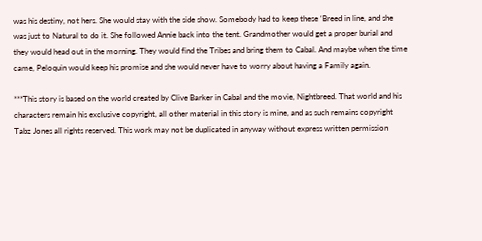was his destiny, not hers. She would stay with the side show. Somebody had to keep these ‘Breed in line, and she was just to Natural to do it. She followed Annie back into the tent. Grandmother would get a proper burial and they would head out in the morning. They would find the Tribes and bring them to Cabal. And maybe when the time came, Peloquin would keep his promise and she would never have to worry about having a Family again.

***This story is based on the world created by Clive Barker in Cabal and the movie, Nightbreed. That world and his characters remain his exclusive copyright, all other material in this story is mine, and as such remains copyright Tabz Jones all rights reserved. This work may not be duplicated in anyway without express written permission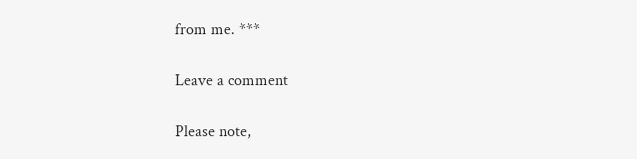from me. ***

Leave a comment

Please note,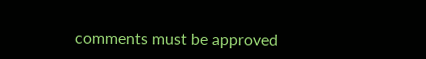comments must be approved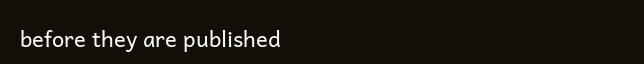before they are published